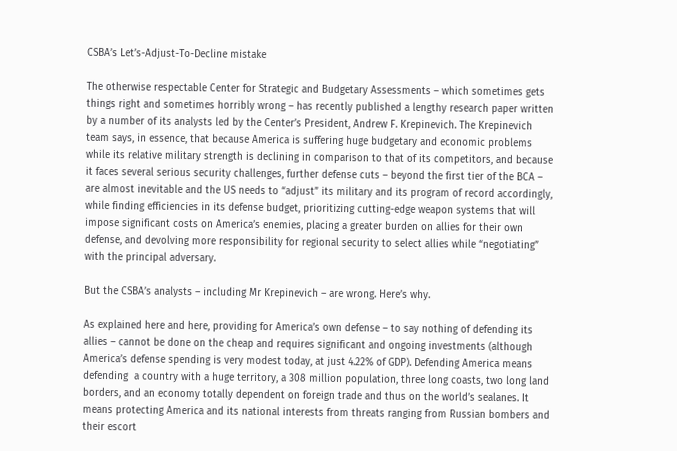CSBA’s Let’s-Adjust-To-Decline mistake

The otherwise respectable Center for Strategic and Budgetary Assessments – which sometimes gets things right and sometimes horribly wrong – has recently published a lengthy research paper written by a number of its analysts led by the Center’s President, Andrew F. Krepinevich. The Krepinevich team says, in essence, that because America is suffering huge budgetary and economic problems while its relative military strength is declining in comparison to that of its competitors, and because it faces several serious security challenges, further defense cuts – beyond the first tier of the BCA – are almost inevitable and the US needs to “adjust” its military and its program of record accordingly, while finding efficiencies in its defense budget, prioritizing cutting-edge weapon systems that will impose significant costs on America’s enemies, placing a greater burden on allies for their own defense, and devolving more responsibility for regional security to select allies while “negotiating” with the principal adversary.

But the CSBA’s analysts – including Mr Krepinevich – are wrong. Here’s why.

As explained here and here, providing for America’s own defense – to say nothing of defending its allies – cannot be done on the cheap and requires significant and ongoing investments (although America’s defense spending is very modest today, at just 4.22% of GDP). Defending America means defending  a country with a huge territory, a 308 million population, three long coasts, two long land borders, and an economy totally dependent on foreign trade and thus on the world’s sealanes. It means protecting America and its national interests from threats ranging from Russian bombers and their escort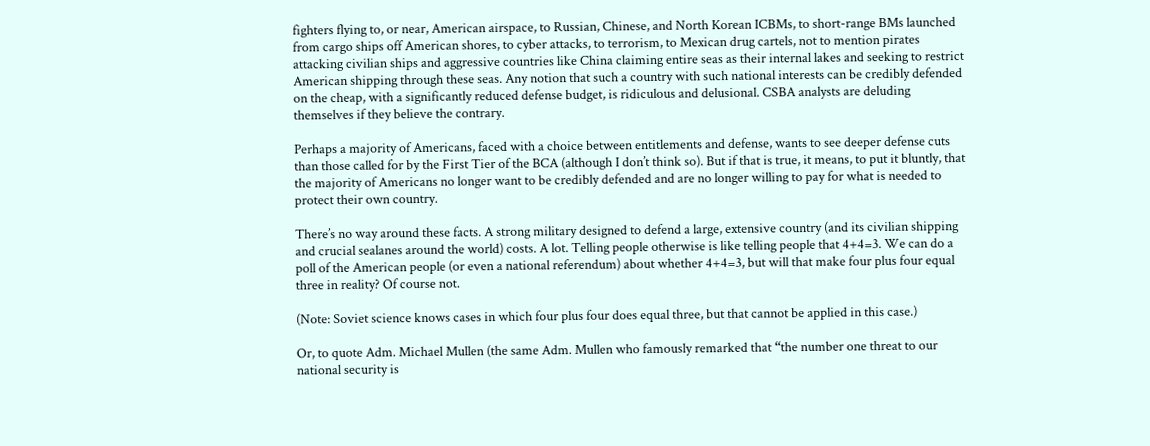fighters flying to, or near, American airspace, to Russian, Chinese, and North Korean ICBMs, to short-range BMs launched from cargo ships off American shores, to cyber attacks, to terrorism, to Mexican drug cartels, not to mention pirates attacking civilian ships and aggressive countries like China claiming entire seas as their internal lakes and seeking to restrict American shipping through these seas. Any notion that such a country with such national interests can be credibly defended on the cheap, with a significantly reduced defense budget, is ridiculous and delusional. CSBA analysts are deluding themselves if they believe the contrary.

Perhaps a majority of Americans, faced with a choice between entitlements and defense, wants to see deeper defense cuts than those called for by the First Tier of the BCA (although I don’t think so). But if that is true, it means, to put it bluntly, that the majority of Americans no longer want to be credibly defended and are no longer willing to pay for what is needed to protect their own country.

There’s no way around these facts. A strong military designed to defend a large, extensive country (and its civilian shipping and crucial sealanes around the world) costs. A lot. Telling people otherwise is like telling people that 4+4=3. We can do a poll of the American people (or even a national referendum) about whether 4+4=3, but will that make four plus four equal three in reality? Of course not.

(Note: Soviet science knows cases in which four plus four does equal three, but that cannot be applied in this case.)

Or, to quote Adm. Michael Mullen (the same Adm. Mullen who famously remarked that “the number one threat to our national security is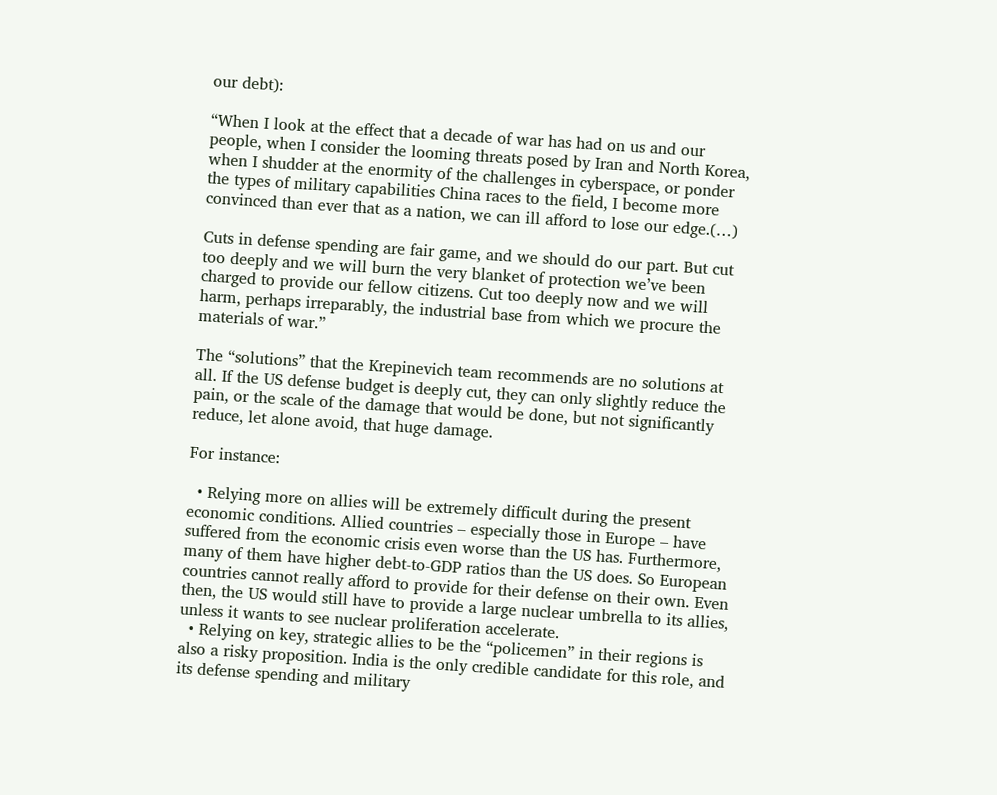our debt):

“When I look at the effect that a decade of war has had on us and our people, when I consider the looming threats posed by Iran and North Korea, when I shudder at the enormity of the challenges in cyberspace, or ponder the types of military capabilities China races to the field, I become more convinced than ever that as a nation, we can ill afford to lose our edge.(…)

Cuts in defense spending are fair game, and we should do our part. But cut too deeply and we will burn the very blanket of protection we’ve been charged to provide our fellow citizens. Cut too deeply now and we will harm, perhaps irreparably, the industrial base from which we procure the materials of war.”

The “solutions” that the Krepinevich team recommends are no solutions at all. If the US defense budget is deeply cut, they can only slightly reduce the pain, or the scale of the damage that would be done, but not significantly reduce, let alone avoid, that huge damage.

For instance:

  • Relying more on allies will be extremely difficult during the present economic conditions. Allied countries – especially those in Europe – have suffered from the economic crisis even worse than the US has. Furthermore, many of them have higher debt-to-GDP ratios than the US does. So European countries cannot really afford to provide for their defense on their own. Even then, the US would still have to provide a large nuclear umbrella to its allies, unless it wants to see nuclear proliferation accelerate.
  • Relying on key, strategic allies to be the “policemen” in their regions is also a risky proposition. India is the only credible candidate for this role, and its defense spending and military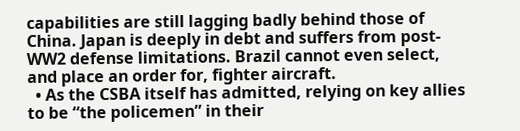capabilities are still lagging badly behind those of China. Japan is deeply in debt and suffers from post-WW2 defense limitations. Brazil cannot even select, and place an order for, fighter aircraft.
  • As the CSBA itself has admitted, relying on key allies to be “the policemen” in their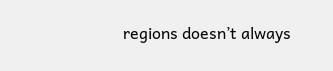regions doesn’t always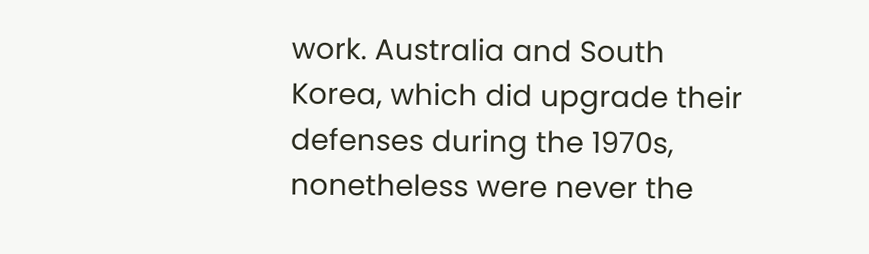work. Australia and South Korea, which did upgrade their defenses during the 1970s, nonetheless were never the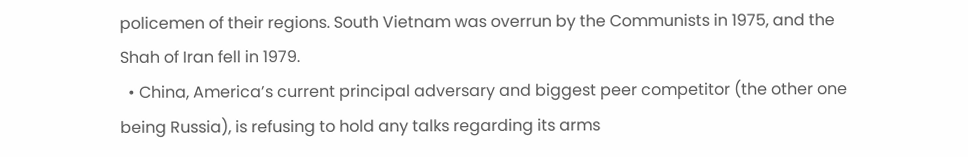policemen of their regions. South Vietnam was overrun by the Communists in 1975, and the Shah of Iran fell in 1979.
  • China, America’s current principal adversary and biggest peer competitor (the other one being Russia), is refusing to hold any talks regarding its arms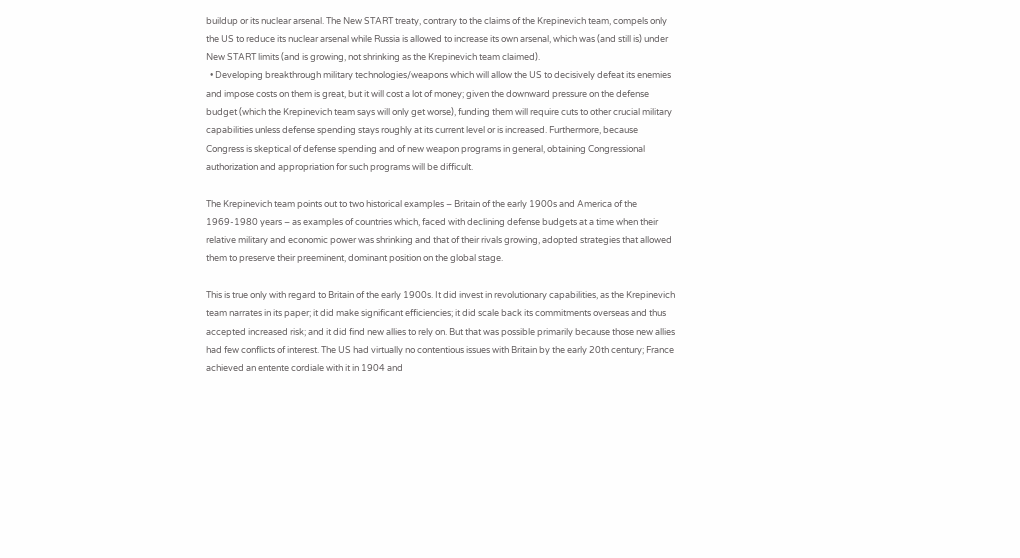buildup or its nuclear arsenal. The New START treaty, contrary to the claims of the Krepinevich team, compels only the US to reduce its nuclear arsenal while Russia is allowed to increase its own arsenal, which was (and still is) under New START limits (and is growing, not shrinking as the Krepinevich team claimed).
  • Developing breakthrough military technologies/weapons which will allow the US to decisively defeat its enemies and impose costs on them is great, but it will cost a lot of money; given the downward pressure on the defense budget (which the Krepinevich team says will only get worse), funding them will require cuts to other crucial military capabilities unless defense spending stays roughly at its current level or is increased. Furthermore, because Congress is skeptical of defense spending and of new weapon programs in general, obtaining Congressional authorization and appropriation for such programs will be difficult.

The Krepinevich team points out to two historical examples – Britain of the early 1900s and America of the 1969-1980 years – as examples of countries which, faced with declining defense budgets at a time when their relative military and economic power was shrinking and that of their rivals growing, adopted strategies that allowed them to preserve their preeminent, dominant position on the global stage.

This is true only with regard to Britain of the early 1900s. It did invest in revolutionary capabilities, as the Krepinevich team narrates in its paper; it did make significant efficiencies; it did scale back its commitments overseas and thus accepted increased risk; and it did find new allies to rely on. But that was possible primarily because those new allies had few conflicts of interest. The US had virtually no contentious issues with Britain by the early 20th century; France achieved an entente cordiale with it in 1904 and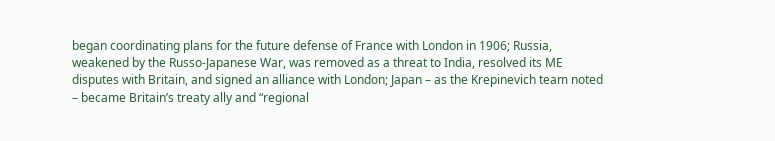began coordinating plans for the future defense of France with London in 1906; Russia, weakened by the Russo-Japanese War, was removed as a threat to India, resolved its ME disputes with Britain, and signed an alliance with London; Japan – as the Krepinevich team noted – became Britain’s treaty ally and “regional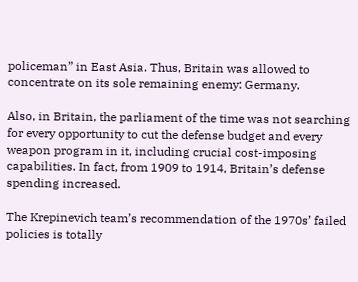policeman” in East Asia. Thus, Britain was allowed to concentrate on its sole remaining enemy: Germany.

Also, in Britain, the parliament of the time was not searching for every opportunity to cut the defense budget and every weapon program in it, including crucial cost-imposing capabilities. In fact, from 1909 to 1914, Britain’s defense spending increased.

The Krepinevich team’s recommendation of the 1970s’ failed policies is totally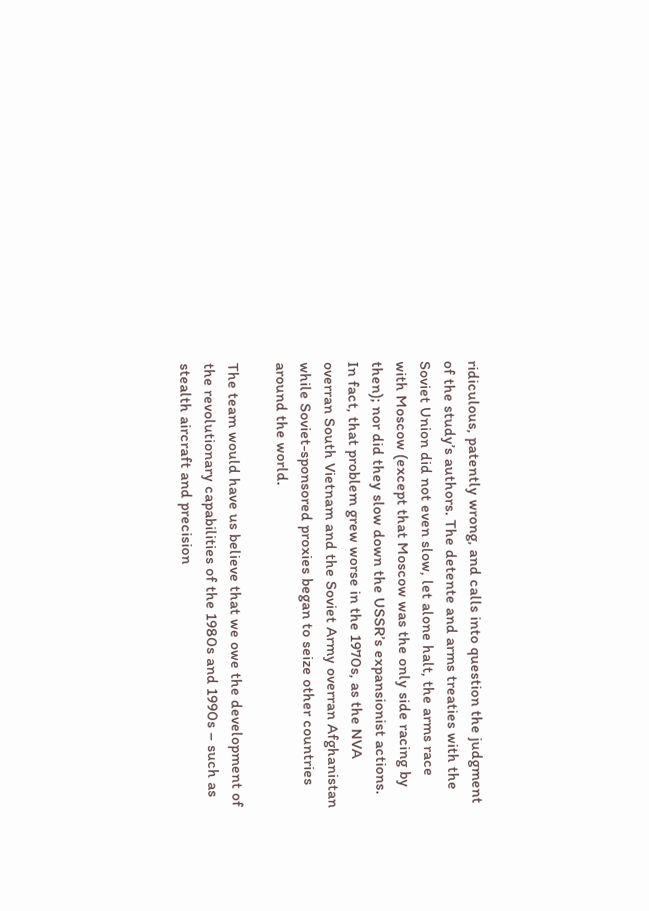ridiculous, patently wrong, and calls into question the judgment of the study’s authors. The detente and arms treaties with the Soviet Union did not even slow, let alone halt, the arms race with Moscow (except that Moscow was the only side racing by then); nor did they slow down the USSR’s expansionist actions. In fact, that problem grew worse in the 1970s, as the NVA overran South Vietnam and the Soviet Army overran Afghanistan while Soviet-sponsored proxies began to seize other countries around the world.

The team would have us believe that we owe the development of the revolutionary capabilities of the 1980s and 1990s – such as stealth aircraft and precision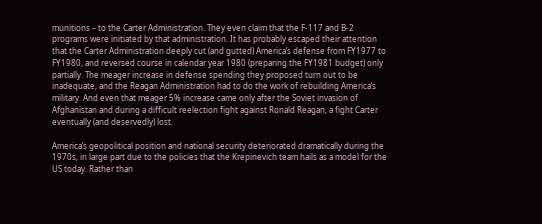munitions – to the Carter Administration. They even claim that the F-117 and B-2 programs were initiated by that administration. It has probably escaped their attention that the Carter Administration deeply cut (and gutted) America’s defense from FY1977 to FY1980, and reversed course in calendar year 1980 (preparing the FY1981 budget) only partially. The meager increase in defense spending they proposed turn out to be inadequate, and the Reagan Administration had to do the work of rebuilding America’s military. And even that meager 5% increase came only after the Soviet invasion of Afghanistan and during a difficult reelection fight against Ronald Reagan, a fight Carter eventually (and deservedly) lost.

America’s geopolitical position and national security deteriorated dramatically during the 1970s, in large part due to the policies that the Krepinevich team hails as a model for the US today. Rather than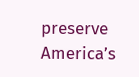preserve America’s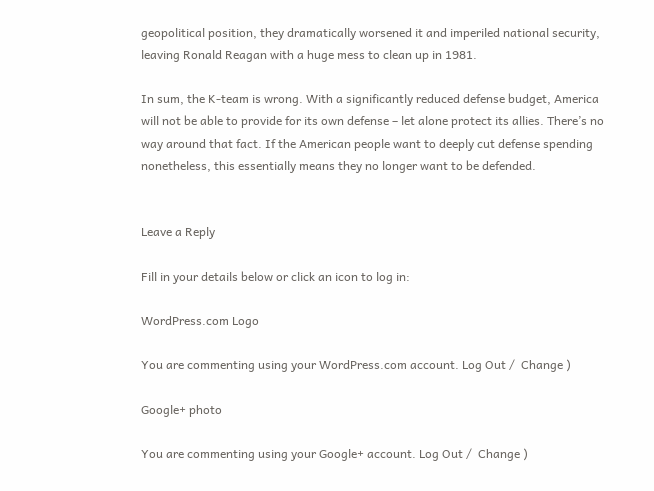geopolitical position, they dramatically worsened it and imperiled national security, leaving Ronald Reagan with a huge mess to clean up in 1981.

In sum, the K-team is wrong. With a significantly reduced defense budget, America will not be able to provide for its own defense – let alone protect its allies. There’s no way around that fact. If the American people want to deeply cut defense spending nonetheless, this essentially means they no longer want to be defended.


Leave a Reply

Fill in your details below or click an icon to log in:

WordPress.com Logo

You are commenting using your WordPress.com account. Log Out /  Change )

Google+ photo

You are commenting using your Google+ account. Log Out /  Change )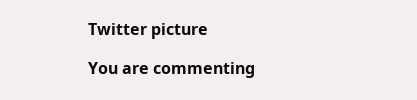Twitter picture

You are commenting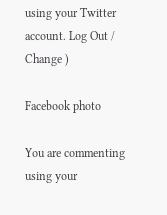using your Twitter account. Log Out /  Change )

Facebook photo

You are commenting using your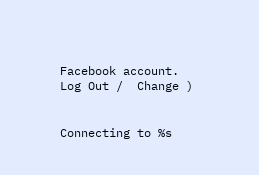Facebook account. Log Out /  Change )


Connecting to %s